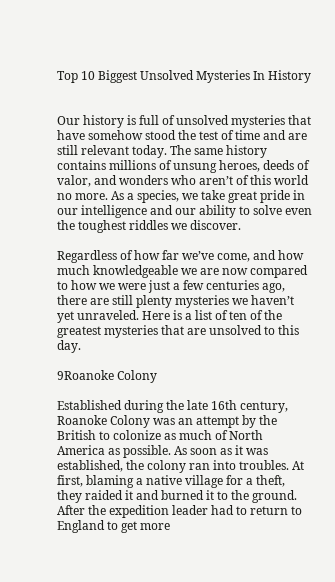Top 10 Biggest Unsolved Mysteries In History


Our history is full of unsolved mysteries that have somehow stood the test of time and are still relevant today. The same history contains millions of unsung heroes, deeds of valor, and wonders who aren’t of this world no more. As a species, we take great pride in our intelligence and our ability to solve even the toughest riddles we discover.

Regardless of how far we’ve come, and how much knowledgeable we are now compared to how we were just a few centuries ago, there are still plenty mysteries we haven’t yet unraveled. Here is a list of ten of the greatest mysteries that are unsolved to this day.

9Roanoke Colony

Established during the late 16th century, Roanoke Colony was an attempt by the British to colonize as much of North America as possible. As soon as it was established, the colony ran into troubles. At first, blaming a native village for a theft, they raided it and burned it to the ground. After the expedition leader had to return to England to get more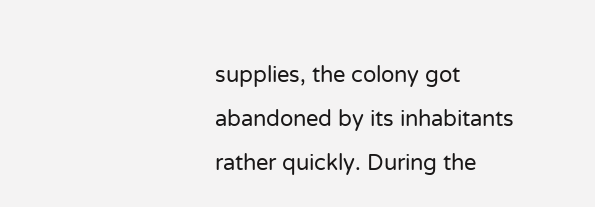supplies, the colony got abandoned by its inhabitants rather quickly. During the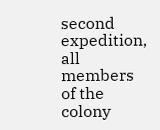second expedition, all members of the colony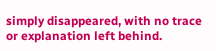simply disappeared, with no trace or explanation left behind.